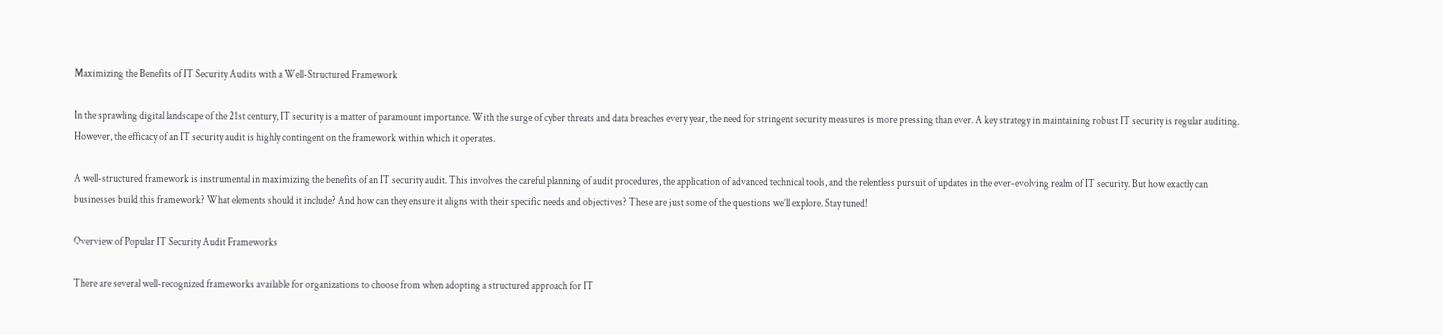Maximizing the Benefits of IT Security Audits with a Well-Structured Framework

In the sprawling digital landscape of the 21st century, IT security is a matter of paramount importance. With the surge of cyber threats and data breaches every year, the need for stringent security measures is more pressing than ever. A key strategy in maintaining robust IT security is regular auditing. However, the efficacy of an IT security audit is highly contingent on the framework within which it operates.

A well-structured framework is instrumental in maximizing the benefits of an IT security audit. This involves the careful planning of audit procedures, the application of advanced technical tools, and the relentless pursuit of updates in the ever-evolving realm of IT security. But how exactly can businesses build this framework? What elements should it include? And how can they ensure it aligns with their specific needs and objectives? These are just some of the questions we’ll explore. Stay tuned!

Overview of Popular IT Security Audit Frameworks

There are several well-recognized frameworks available for organizations to choose from when adopting a structured approach for IT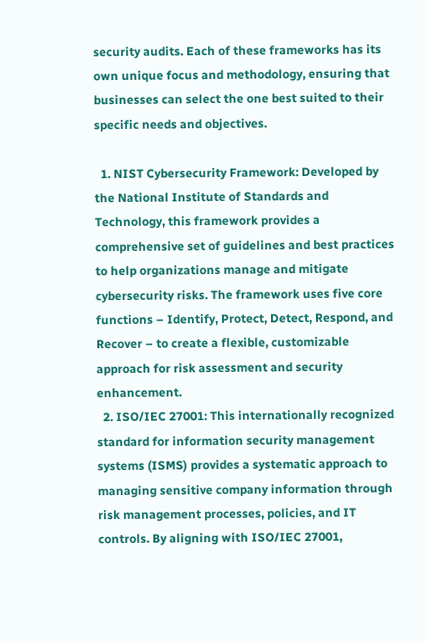security audits. Each of these frameworks has its own unique focus and methodology, ensuring that businesses can select the one best suited to their specific needs and objectives.

  1. NIST Cybersecurity Framework: Developed by the National Institute of Standards and Technology, this framework provides a comprehensive set of guidelines and best practices to help organizations manage and mitigate cybersecurity risks. The framework uses five core functions – Identify, Protect, Detect, Respond, and Recover – to create a flexible, customizable approach for risk assessment and security enhancement.
  2. ISO/IEC 27001: This internationally recognized standard for information security management systems (ISMS) provides a systematic approach to managing sensitive company information through risk management processes, policies, and IT controls. By aligning with ISO/IEC 27001,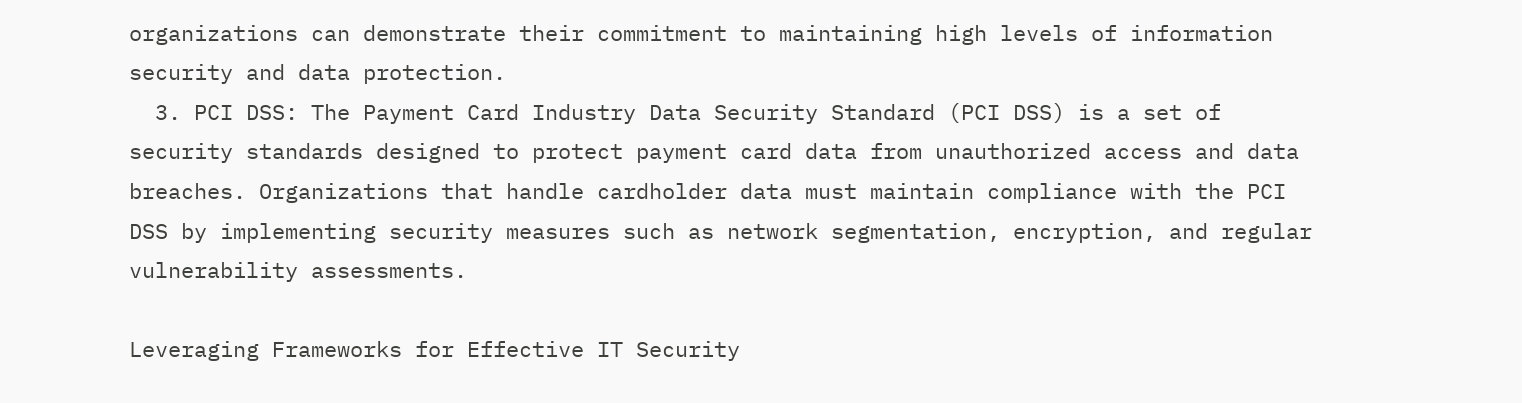organizations can demonstrate their commitment to maintaining high levels of information security and data protection.
  3. PCI DSS: The Payment Card Industry Data Security Standard (PCI DSS) is a set of security standards designed to protect payment card data from unauthorized access and data breaches. Organizations that handle cardholder data must maintain compliance with the PCI DSS by implementing security measures such as network segmentation, encryption, and regular vulnerability assessments.

Leveraging Frameworks for Effective IT Security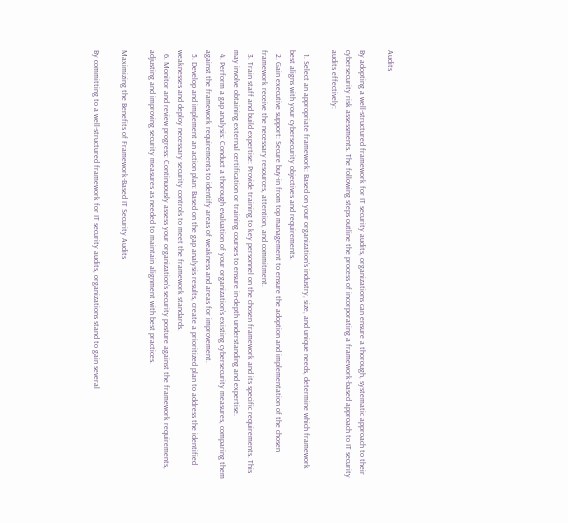Audits

By adopting a well-structured framework for IT security audits, organizations can ensure a thorough, systematic approach to their cybersecurity risk assessments. The following steps outline the process of incorporating a framework-based approach to IT security audits effectively:

  1. Select an appropriate framework: Based on your organization’s industry, size, and unique needs, determine which framework best aligns with your cybersecurity objectives and requirements.
  2. Gain executive support: Secure buy-in from top management to ensure the adoption and implementation of the chosen framework receive the necessary resources, attention, and commitment.
  3. Train staff and build expertise: Provide training to key personnel on the chosen framework and its specific requirements. This may involve obtaining external certification or training courses to ensure in-depth understanding and expertise.
  4. Perform a gap analysis: Conduct a thorough evaluation of your organization’s existing cybersecurity measures, comparing them against the framework requirements to identify areas of weakness and areas for improvement.
  5. Develop and implement an action plan: Based on the gap analysis results, create a prioritized plan to address the identified weaknesses and deploy necessary security controls to meet the framework standards.
  6. Monitor and review progress: Continuously assess your organization’s security posture against the framework requirements, adjusting and improving security measures as needed to maintain alignment with best practices.

Maximizing the Benefits of Framework-Based IT Security Audits

By committing to a well-structured framework for IT security audits, organizations stand to gain several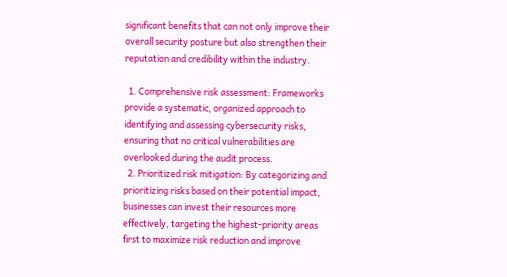significant benefits that can not only improve their overall security posture but also strengthen their reputation and credibility within the industry.

  1. Comprehensive risk assessment: Frameworks provide a systematic, organized approach to identifying and assessing cybersecurity risks, ensuring that no critical vulnerabilities are overlooked during the audit process.
  2. Prioritized risk mitigation: By categorizing and prioritizing risks based on their potential impact, businesses can invest their resources more effectively, targeting the highest-priority areas first to maximize risk reduction and improve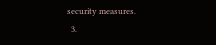security measures.
  3.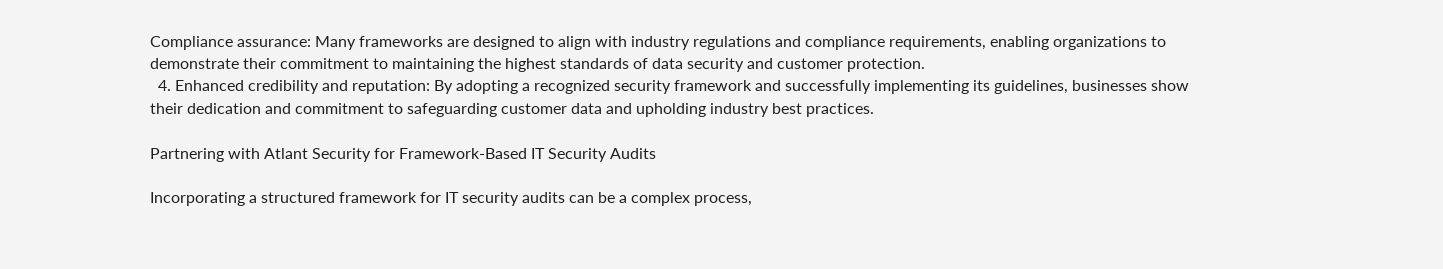Compliance assurance: Many frameworks are designed to align with industry regulations and compliance requirements, enabling organizations to demonstrate their commitment to maintaining the highest standards of data security and customer protection.
  4. Enhanced credibility and reputation: By adopting a recognized security framework and successfully implementing its guidelines, businesses show their dedication and commitment to safeguarding customer data and upholding industry best practices.

Partnering with Atlant Security for Framework-Based IT Security Audits

Incorporating a structured framework for IT security audits can be a complex process,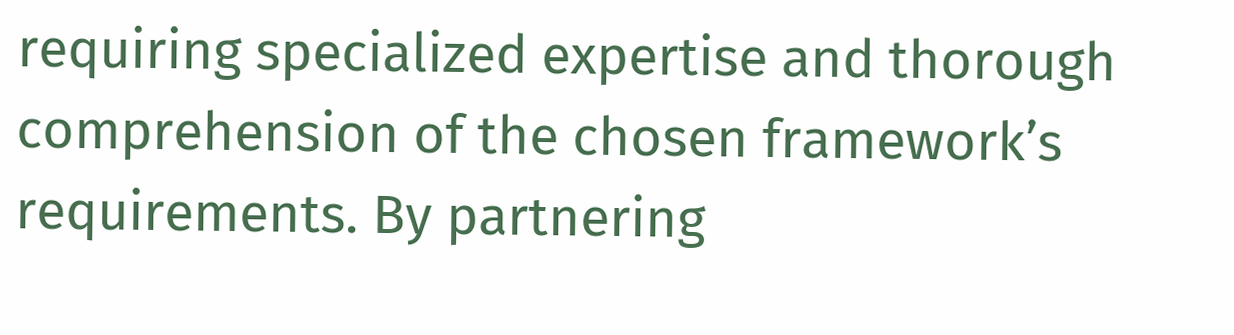requiring specialized expertise and thorough comprehension of the chosen framework’s requirements. By partnering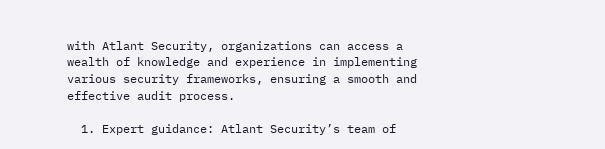with Atlant Security, organizations can access a wealth of knowledge and experience in implementing various security frameworks, ensuring a smooth and effective audit process.

  1. Expert guidance: Atlant Security’s team of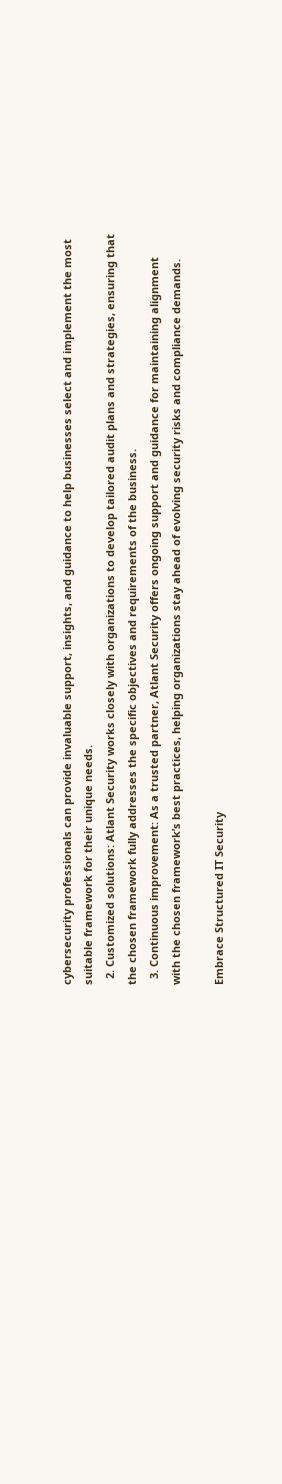cybersecurity professionals can provide invaluable support, insights, and guidance to help businesses select and implement the most suitable framework for their unique needs.
  2. Customized solutions: Atlant Security works closely with organizations to develop tailored audit plans and strategies, ensuring that the chosen framework fully addresses the specific objectives and requirements of the business.
  3. Continuous improvement: As a trusted partner, Atlant Security offers ongoing support and guidance for maintaining alignment with the chosen framework’s best practices, helping organizations stay ahead of evolving security risks and compliance demands.

Embrace Structured IT Security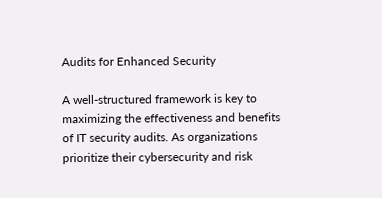Audits for Enhanced Security

A well-structured framework is key to maximizing the effectiveness and benefits of IT security audits. As organizations prioritize their cybersecurity and risk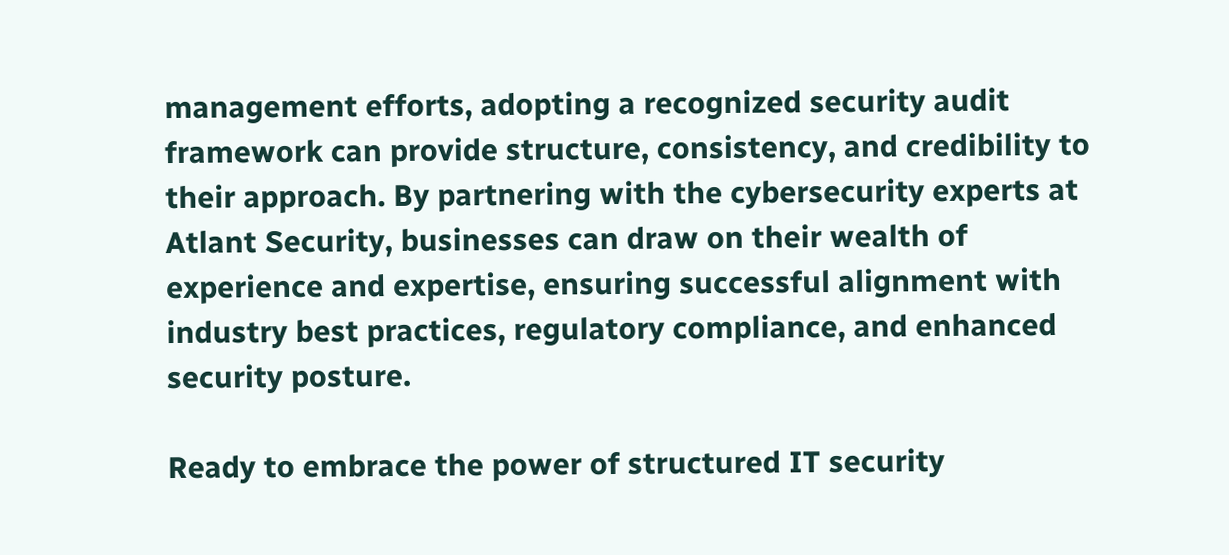management efforts, adopting a recognized security audit framework can provide structure, consistency, and credibility to their approach. By partnering with the cybersecurity experts at Atlant Security, businesses can draw on their wealth of experience and expertise, ensuring successful alignment with industry best practices, regulatory compliance, and enhanced security posture.

Ready to embrace the power of structured IT security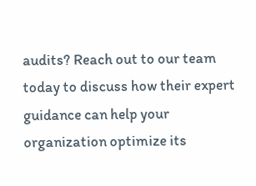audits? Reach out to our team today to discuss how their expert guidance can help your organization optimize its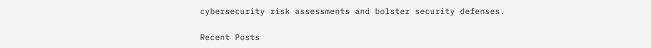cybersecurity risk assessments and bolster security defenses.

Recent Posts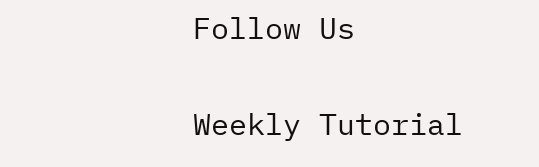Follow Us

Weekly Tutorial